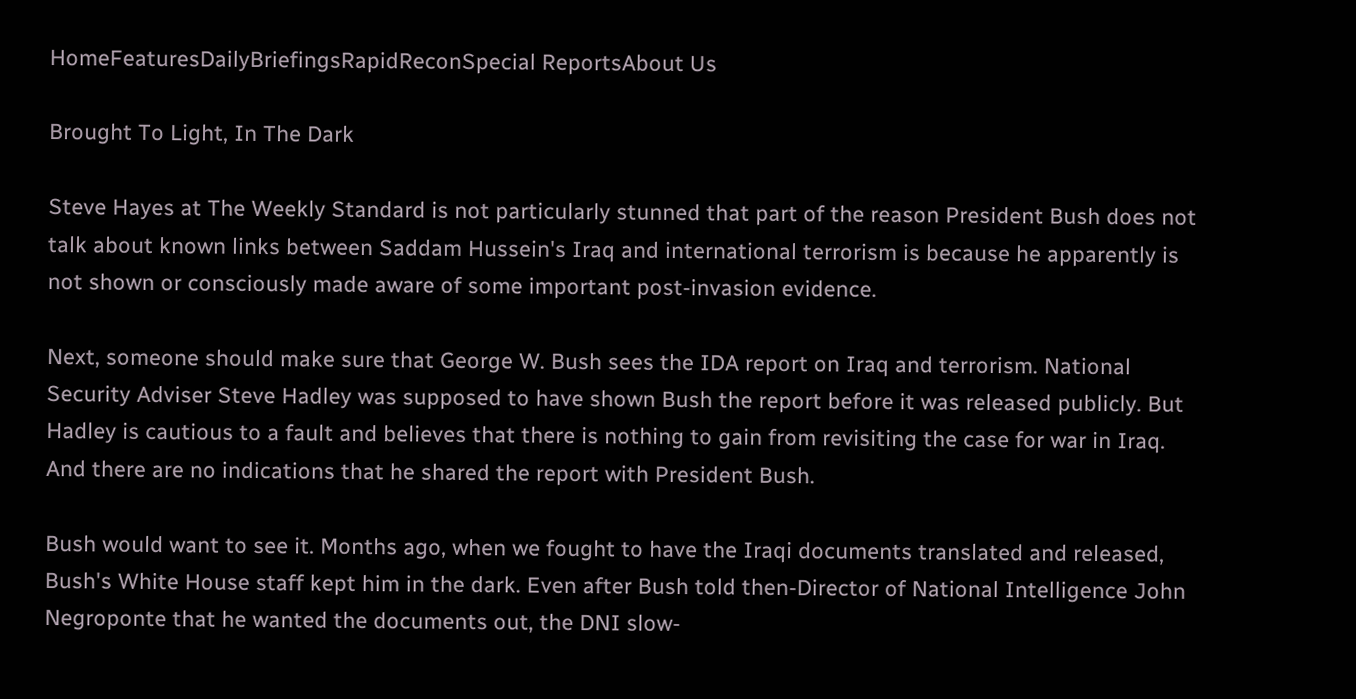HomeFeaturesDailyBriefingsRapidReconSpecial ReportsAbout Us

Brought To Light, In The Dark

Steve Hayes at The Weekly Standard is not particularly stunned that part of the reason President Bush does not talk about known links between Saddam Hussein's Iraq and international terrorism is because he apparently is not shown or consciously made aware of some important post-invasion evidence.

Next, someone should make sure that George W. Bush sees the IDA report on Iraq and terrorism. National Security Adviser Steve Hadley was supposed to have shown Bush the report before it was released publicly. But Hadley is cautious to a fault and believes that there is nothing to gain from revisiting the case for war in Iraq. And there are no indications that he shared the report with President Bush.

Bush would want to see it. Months ago, when we fought to have the Iraqi documents translated and released, Bush's White House staff kept him in the dark. Even after Bush told then-Director of National Intelligence John Negroponte that he wanted the documents out, the DNI slow-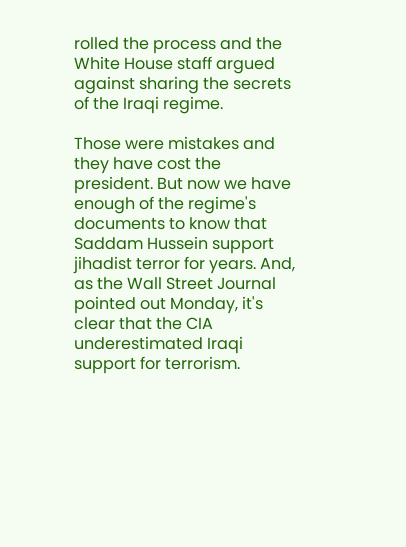rolled the process and the White House staff argued against sharing the secrets of the Iraqi regime.

Those were mistakes and they have cost the president. But now we have enough of the regime's documents to know that Saddam Hussein support jihadist terror for years. And, as the Wall Street Journal pointed out Monday, it's clear that the CIA underestimated Iraqi support for terrorism.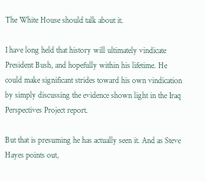The White House should talk about it.

I have long held that history will ultimately vindicate President Bush, and hopefully within his lifetime. He could make significant strides toward his own vindication by simply discussing the evidence shown light in the Iraq Perspectives Project report.

But that is presuming he has actually seen it. And as Steve Hayes points out,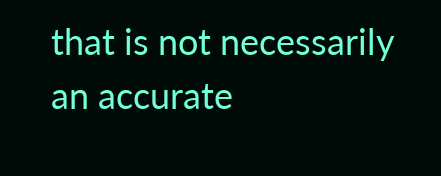that is not necessarily an accurate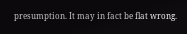presumption. It may in fact be flat wrong.